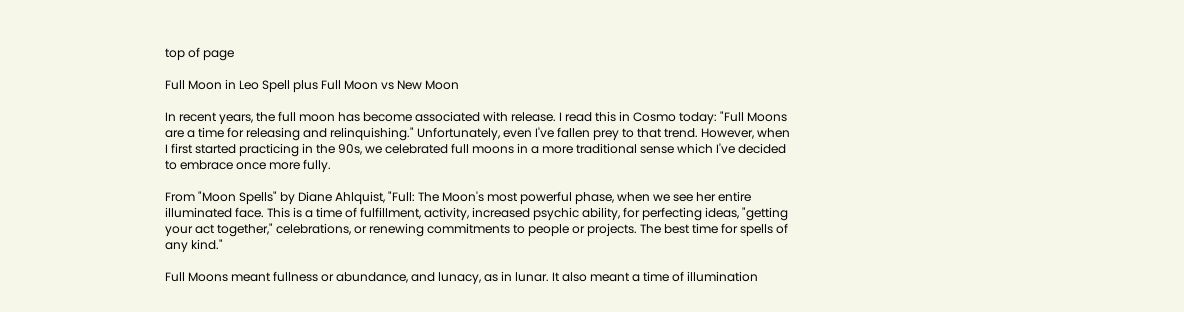top of page

Full Moon in Leo Spell plus Full Moon vs New Moon

In recent years, the full moon has become associated with release. I read this in Cosmo today: "Full Moons are a time for releasing and relinquishing." Unfortunately, even I've fallen prey to that trend. However, when I first started practicing in the 90s, we celebrated full moons in a more traditional sense which I've decided to embrace once more fully.

From "Moon Spells" by Diane Ahlquist, "Full: The Moon's most powerful phase, when we see her entire illuminated face. This is a time of fulfillment, activity, increased psychic ability, for perfecting ideas, "getting your act together," celebrations, or renewing commitments to people or projects. The best time for spells of any kind."

Full Moons meant fullness or abundance, and lunacy, as in lunar. It also meant a time of illumination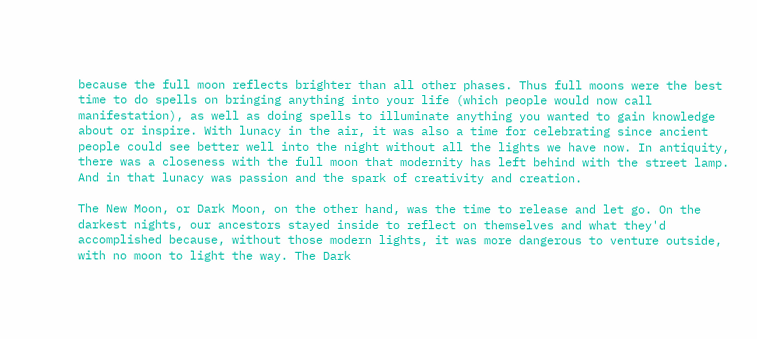because the full moon reflects brighter than all other phases. Thus full moons were the best time to do spells on bringing anything into your life (which people would now call manifestation), as well as doing spells to illuminate anything you wanted to gain knowledge about or inspire. With lunacy in the air, it was also a time for celebrating since ancient people could see better well into the night without all the lights we have now. In antiquity, there was a closeness with the full moon that modernity has left behind with the street lamp. And in that lunacy was passion and the spark of creativity and creation.

The New Moon, or Dark Moon, on the other hand, was the time to release and let go. On the darkest nights, our ancestors stayed inside to reflect on themselves and what they'd accomplished because, without those modern lights, it was more dangerous to venture outside, with no moon to light the way. The Dark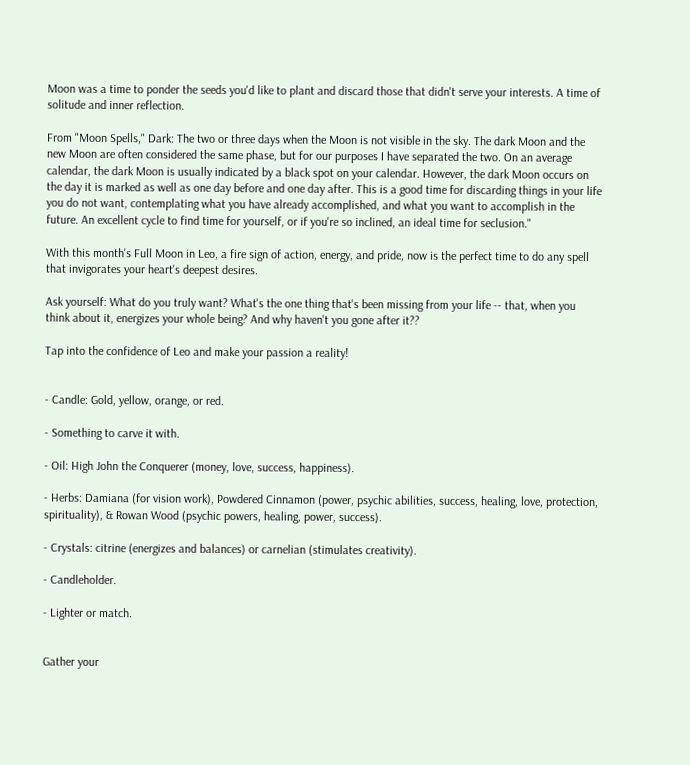Moon was a time to ponder the seeds you'd like to plant and discard those that didn't serve your interests. A time of solitude and inner reflection.

From "Moon Spells," Dark: The two or three days when the Moon is not visible in the sky. The dark Moon and the new Moon are often considered the same phase, but for our purposes I have separated the two. On an average calendar, the dark Moon is usually indicated by a black spot on your calendar. However, the dark Moon occurs on the day it is marked as well as one day before and one day after. This is a good time for discarding things in your life you do not want, contemplating what you have already accomplished, and what you want to accomplish in the future. An excellent cycle to find time for yourself, or if you're so inclined, an ideal time for seclusion."

With this month's Full Moon in Leo, a fire sign of action, energy, and pride, now is the perfect time to do any spell that invigorates your heart's deepest desires.

Ask yourself: What do you truly want? What's the one thing that's been missing from your life -- that, when you think about it, energizes your whole being? And why haven't you gone after it??

Tap into the confidence of Leo and make your passion a reality!


- Candle: Gold, yellow, orange, or red.

- Something to carve it with.

- Oil: High John the Conquerer (money, love, success, happiness).

- Herbs: Damiana (for vision work), Powdered Cinnamon (power, psychic abilities, success, healing, love, protection, spirituality), & Rowan Wood (psychic powers, healing, power, success).

- Crystals: citrine (energizes and balances) or carnelian (stimulates creativity).

- Candleholder.

- Lighter or match.


Gather your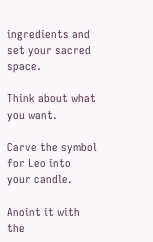ingredients and set your sacred space.

Think about what you want.

Carve the symbol for Leo into your candle.

Anoint it with the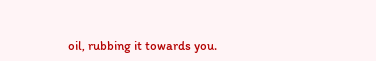oil, rubbing it towards you.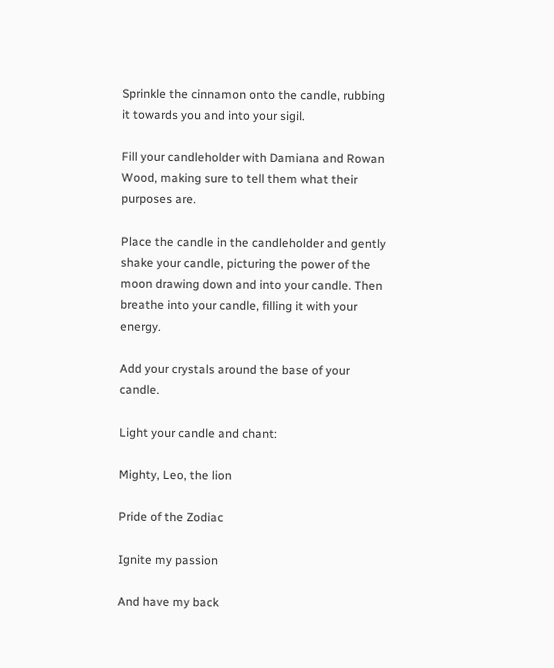Sprinkle the cinnamon onto the candle, rubbing it towards you and into your sigil.

Fill your candleholder with Damiana and Rowan Wood, making sure to tell them what their purposes are.

Place the candle in the candleholder and gently shake your candle, picturing the power of the moon drawing down and into your candle. Then breathe into your candle, filling it with your energy.

Add your crystals around the base of your candle.

Light your candle and chant:

Mighty, Leo, the lion

Pride of the Zodiac

Ignite my passion

And have my back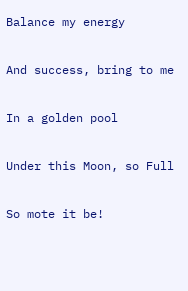Balance my energy

And success, bring to me

In a golden pool

Under this Moon, so Full

So mote it be!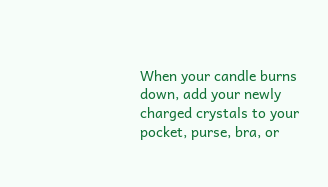When your candle burns down, add your newly charged crystals to your pocket, purse, bra, or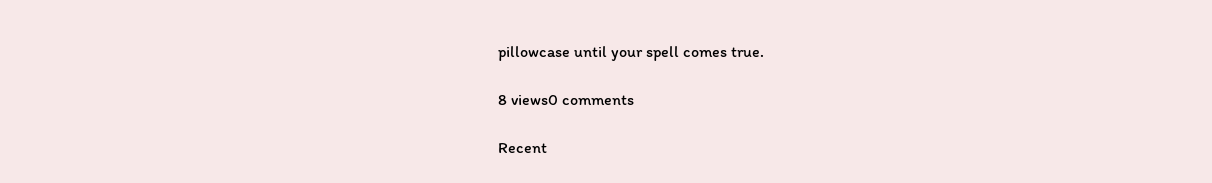pillowcase until your spell comes true.

8 views0 comments

Recent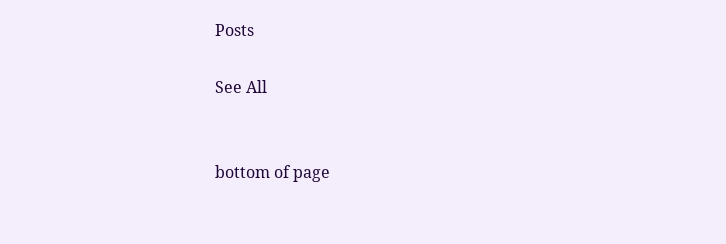Posts

See All


bottom of page